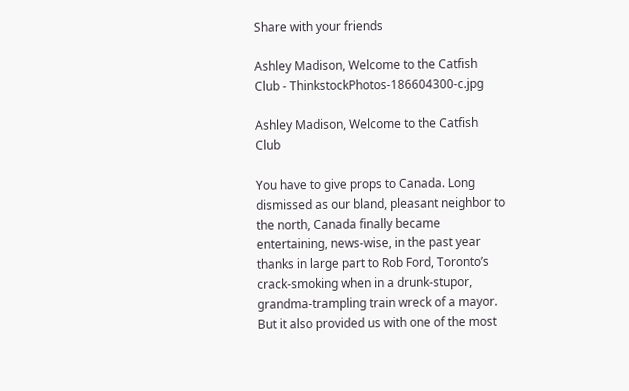Share with your friends

Ashley Madison, Welcome to the Catfish Club - ThinkstockPhotos-186604300-c.jpg

Ashley Madison, Welcome to the Catfish Club

You have to give props to Canada. Long dismissed as our bland, pleasant neighbor to the north, Canada finally became entertaining, news-wise, in the past year thanks in large part to Rob Ford, Toronto’s crack-smoking when in a drunk-stupor, grandma-trampling train wreck of a mayor. But it also provided us with one of the most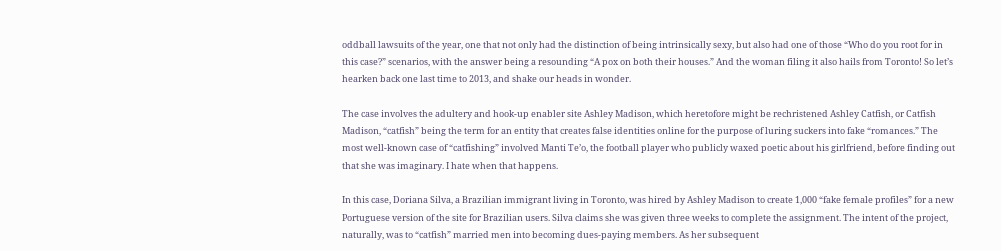oddball lawsuits of the year, one that not only had the distinction of being intrinsically sexy, but also had one of those “Who do you root for in this case?” scenarios, with the answer being a resounding “A pox on both their houses.” And the woman filing it also hails from Toronto! So let’s hearken back one last time to 2013, and shake our heads in wonder.

The case involves the adultery and hook-up enabler site Ashley Madison, which heretofore might be rechristened Ashley Catfish, or Catfish Madison, “catfish” being the term for an entity that creates false identities online for the purpose of luring suckers into fake “romances.” The most well-known case of “catfishing” involved Manti Te’o, the football player who publicly waxed poetic about his girlfriend, before finding out that she was imaginary. I hate when that happens.

In this case, Doriana Silva, a Brazilian immigrant living in Toronto, was hired by Ashley Madison to create 1,000 “fake female profiles” for a new Portuguese version of the site for Brazilian users. Silva claims she was given three weeks to complete the assignment. The intent of the project, naturally, was to “catfish” married men into becoming dues-paying members. As her subsequent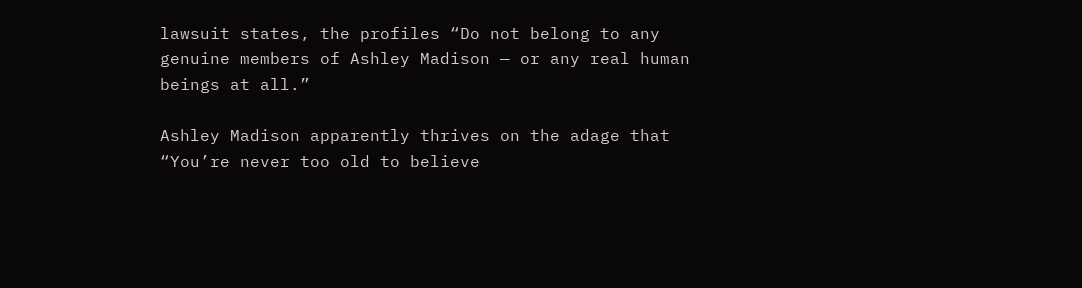lawsuit states, the profiles “Do not belong to any genuine members of Ashley Madison — or any real human beings at all.”

Ashley Madison apparently thrives on the adage that “You’re never too old to believe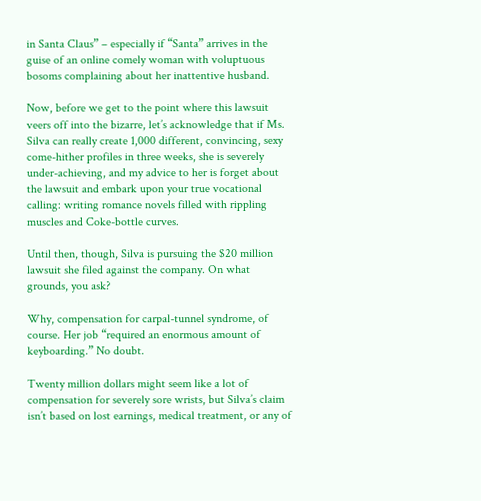in Santa Claus” – especially if “Santa” arrives in the guise of an online comely woman with voluptuous bosoms complaining about her inattentive husband.

Now, before we get to the point where this lawsuit veers off into the bizarre, let’s acknowledge that if Ms. Silva can really create 1,000 different, convincing, sexy come-hither profiles in three weeks, she is severely under-achieving, and my advice to her is forget about the lawsuit and embark upon your true vocational calling: writing romance novels filled with rippling muscles and Coke-bottle curves.

Until then, though, Silva is pursuing the $20 million lawsuit she filed against the company. On what grounds, you ask?

Why, compensation for carpal-tunnel syndrome, of course. Her job “required an enormous amount of keyboarding.” No doubt.

Twenty million dollars might seem like a lot of compensation for severely sore wrists, but Silva’s claim isn’t based on lost earnings, medical treatment, or any of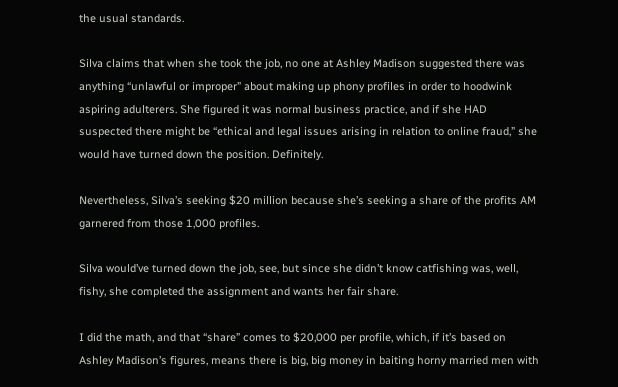the usual standards.

Silva claims that when she took the job, no one at Ashley Madison suggested there was anything “unlawful or improper” about making up phony profiles in order to hoodwink aspiring adulterers. She figured it was normal business practice, and if she HAD suspected there might be “ethical and legal issues arising in relation to online fraud,” she would have turned down the position. Definitely.

Nevertheless, Silva’s seeking $20 million because she’s seeking a share of the profits AM garnered from those 1,000 profiles.

Silva would’ve turned down the job, see, but since she didn’t know catfishing was, well, fishy, she completed the assignment and wants her fair share.

I did the math, and that “share” comes to $20,000 per profile, which, if it’s based on Ashley Madison’s figures, means there is big, big money in baiting horny married men with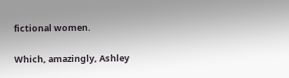fictional women.

Which, amazingly, Ashley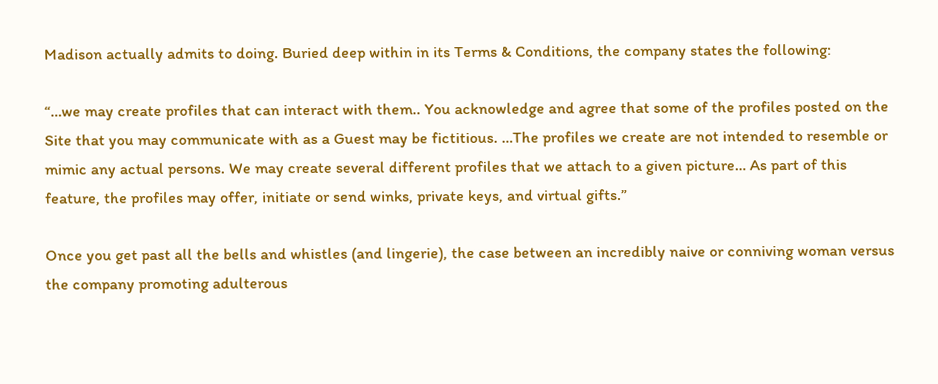Madison actually admits to doing. Buried deep within in its Terms & Conditions, the company states the following:

“…we may create profiles that can interact with them.. You acknowledge and agree that some of the profiles posted on the Site that you may communicate with as a Guest may be fictitious. …The profiles we create are not intended to resemble or mimic any actual persons. We may create several different profiles that we attach to a given picture… As part of this feature, the profiles may offer, initiate or send winks, private keys, and virtual gifts.”

Once you get past all the bells and whistles (and lingerie), the case between an incredibly naive or conniving woman versus the company promoting adulterous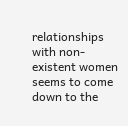relationships with non-existent women seems to come down to the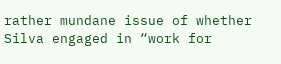rather mundane issue of whether Silva engaged in “work for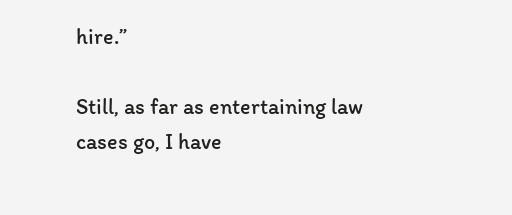hire.”

Still, as far as entertaining law cases go, I have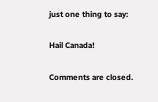just one thing to say:

Hail Canada!

Comments are closed.